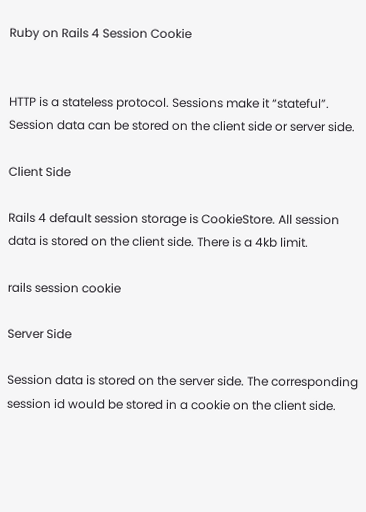Ruby on Rails 4 Session Cookie


HTTP is a stateless protocol. Sessions make it “stateful”. Session data can be stored on the client side or server side.

Client Side

Rails 4 default session storage is CookieStore. All session data is stored on the client side. There is a 4kb limit.

rails session cookie

Server Side

Session data is stored on the server side. The corresponding session id would be stored in a cookie on the client side.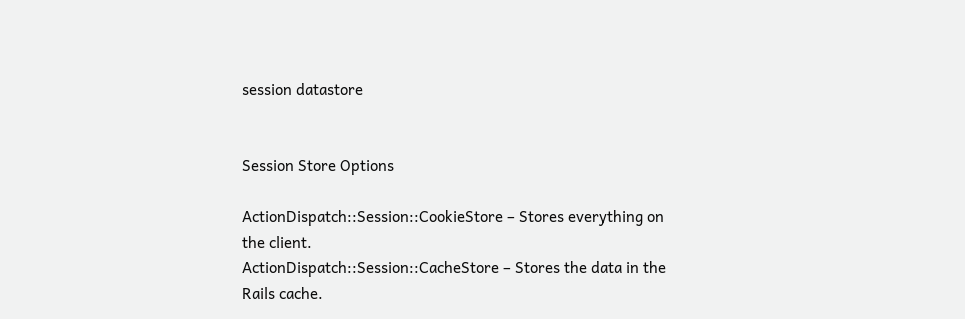session datastore


Session Store Options

ActionDispatch::Session::CookieStore – Stores everything on the client.
ActionDispatch::Session::CacheStore – Stores the data in the Rails cache.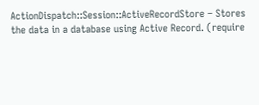ActionDispatch::Session::ActiveRecordStore – Stores the data in a database using Active Record. (require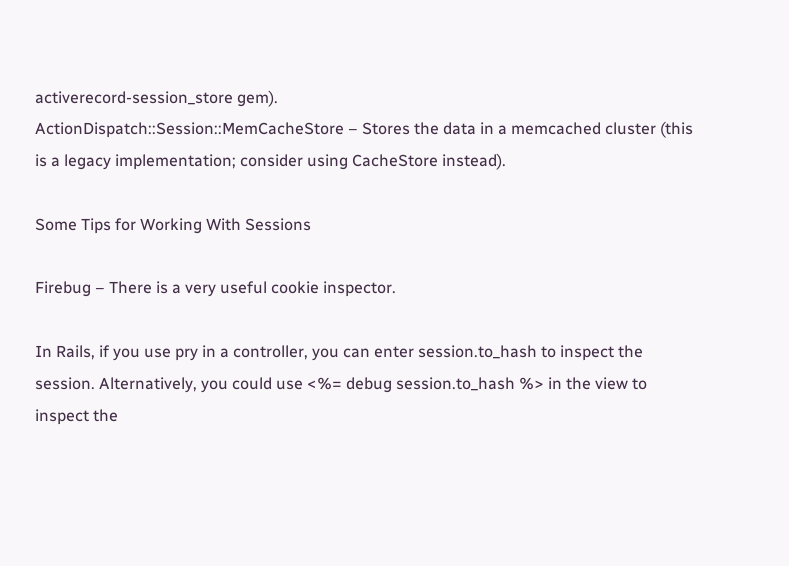activerecord-session_store gem).
ActionDispatch::Session::MemCacheStore – Stores the data in a memcached cluster (this is a legacy implementation; consider using CacheStore instead).

Some Tips for Working With Sessions

Firebug – There is a very useful cookie inspector.

In Rails, if you use pry in a controller, you can enter session.to_hash to inspect the session. Alternatively, you could use <%= debug session.to_hash %> in the view to inspect the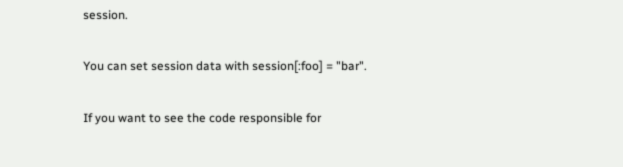session.

You can set session data with session[:foo] = "bar".

If you want to see the code responsible for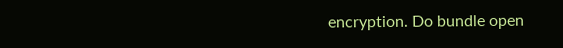encryption. Do bundle open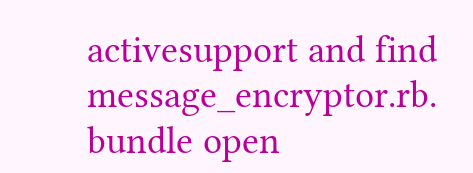activesupport and find message_encryptor.rb. bundle open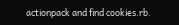actionpack and find cookies.rb.